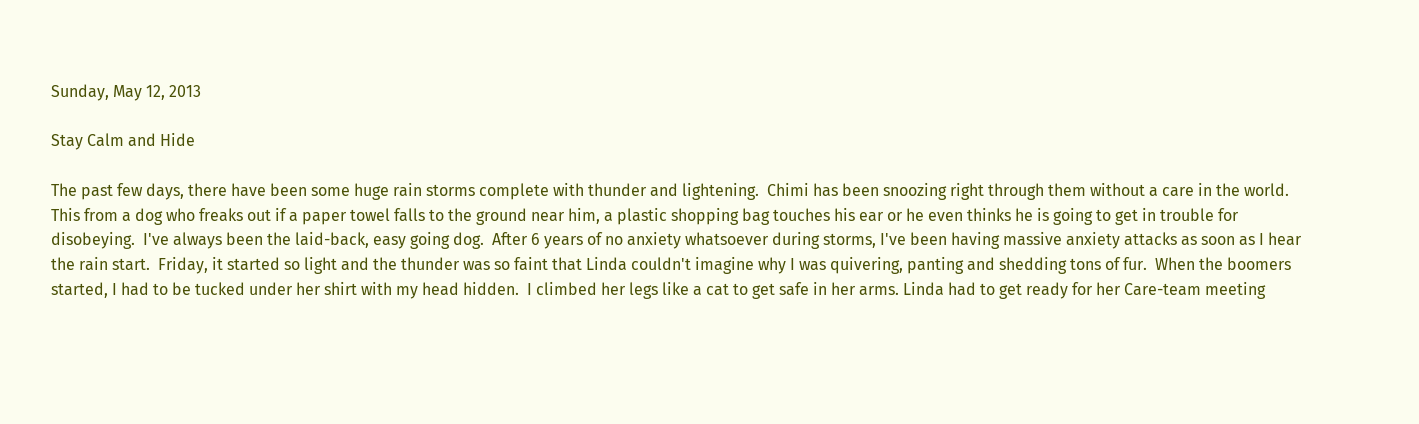Sunday, May 12, 2013

Stay Calm and Hide

The past few days, there have been some huge rain storms complete with thunder and lightening.  Chimi has been snoozing right through them without a care in the world.  This from a dog who freaks out if a paper towel falls to the ground near him, a plastic shopping bag touches his ear or he even thinks he is going to get in trouble for disobeying.  I've always been the laid-back, easy going dog.  After 6 years of no anxiety whatsoever during storms, I've been having massive anxiety attacks as soon as I hear the rain start.  Friday, it started so light and the thunder was so faint that Linda couldn't imagine why I was quivering, panting and shedding tons of fur.  When the boomers started, I had to be tucked under her shirt with my head hidden.  I climbed her legs like a cat to get safe in her arms. Linda had to get ready for her Care-team meeting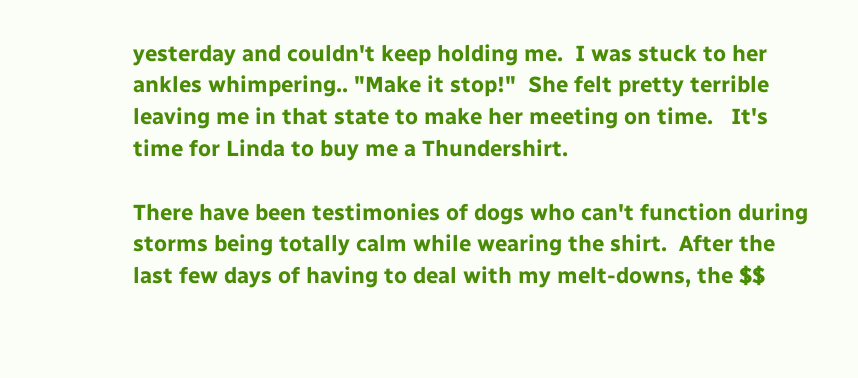yesterday and couldn't keep holding me.  I was stuck to her ankles whimpering.. "Make it stop!"  She felt pretty terrible leaving me in that state to make her meeting on time.   It's time for Linda to buy me a Thundershirt.

There have been testimonies of dogs who can't function during storms being totally calm while wearing the shirt.  After the last few days of having to deal with my melt-downs, the $$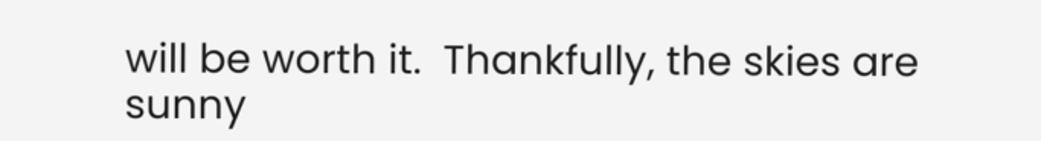will be worth it.  Thankfully, the skies are sunny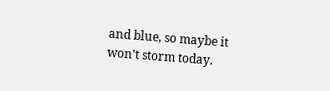and blue, so maybe it won't storm today.